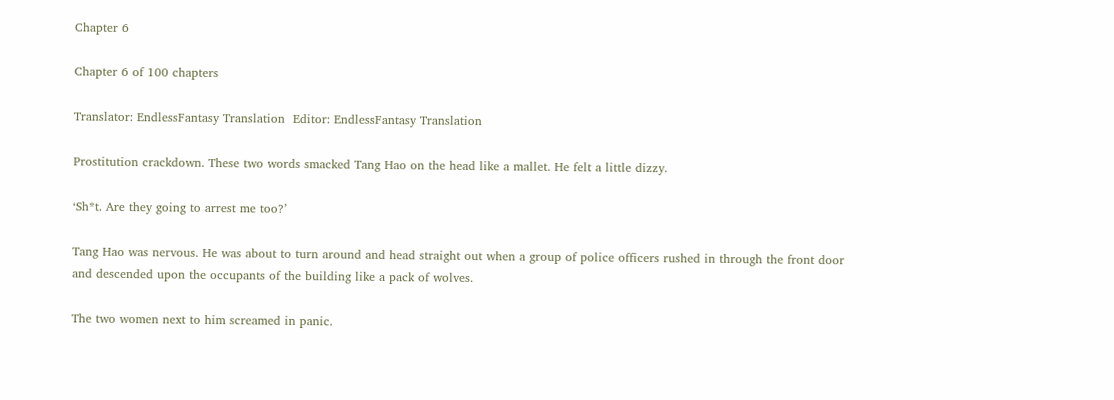Chapter 6

Chapter 6 of 100 chapters

Translator: EndlessFantasy Translation  Editor: EndlessFantasy Translation

Prostitution crackdown. These two words smacked Tang Hao on the head like a mallet. He felt a little dizzy.

‘Sh*t. Are they going to arrest me too?’

Tang Hao was nervous. He was about to turn around and head straight out when a group of police officers rushed in through the front door and descended upon the occupants of the building like a pack of wolves.

The two women next to him screamed in panic.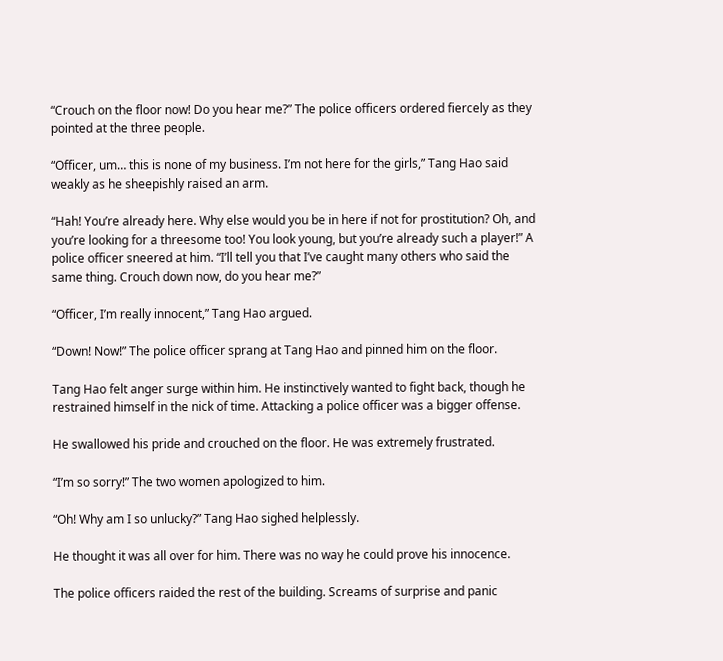“Crouch on the floor now! Do you hear me?” The police officers ordered fiercely as they pointed at the three people.

“Officer, um… this is none of my business. I’m not here for the girls,” Tang Hao said weakly as he sheepishly raised an arm.

“Hah! You’re already here. Why else would you be in here if not for prostitution? Oh, and you’re looking for a threesome too! You look young, but you’re already such a player!” A police officer sneered at him. “I’ll tell you that I’ve caught many others who said the same thing. Crouch down now, do you hear me?”

“Officer, I’m really innocent,” Tang Hao argued.

“Down! Now!” The police officer sprang at Tang Hao and pinned him on the floor.

Tang Hao felt anger surge within him. He instinctively wanted to fight back, though he restrained himself in the nick of time. Attacking a police officer was a bigger offense.

He swallowed his pride and crouched on the floor. He was extremely frustrated.

“I’m so sorry!” The two women apologized to him.

“Oh! Why am I so unlucky?” Tang Hao sighed helplessly.

He thought it was all over for him. There was no way he could prove his innocence.

The police officers raided the rest of the building. Screams of surprise and panic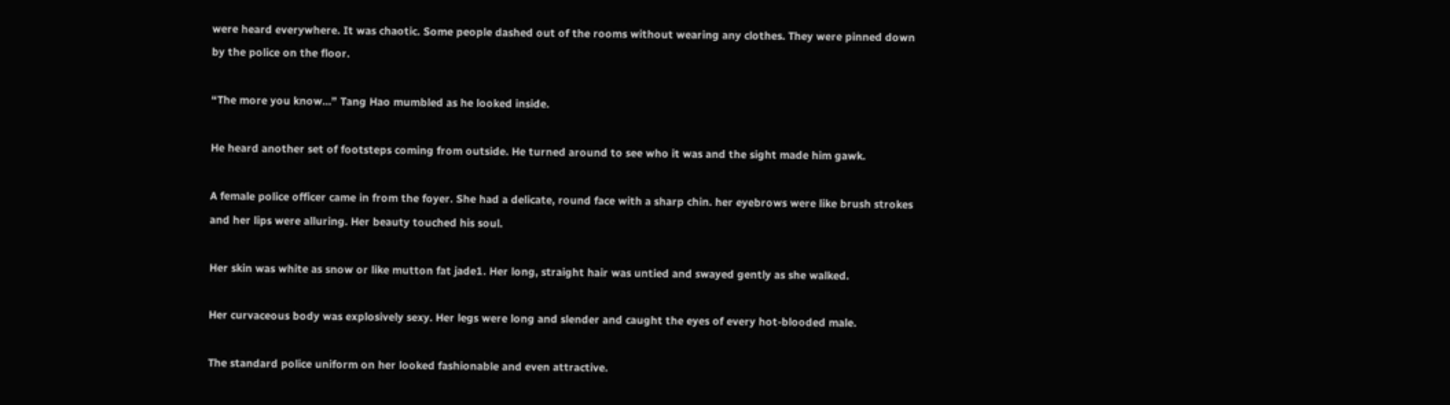were heard everywhere. It was chaotic. Some people dashed out of the rooms without wearing any clothes. They were pinned down by the police on the floor.

“The more you know…” Tang Hao mumbled as he looked inside.

He heard another set of footsteps coming from outside. He turned around to see who it was and the sight made him gawk.

A female police officer came in from the foyer. She had a delicate, round face with a sharp chin. her eyebrows were like brush strokes and her lips were alluring. Her beauty touched his soul.

Her skin was white as snow or like mutton fat jade1. Her long, straight hair was untied and swayed gently as she walked.

Her curvaceous body was explosively sexy. Her legs were long and slender and caught the eyes of every hot-blooded male.

The standard police uniform on her looked fashionable and even attractive.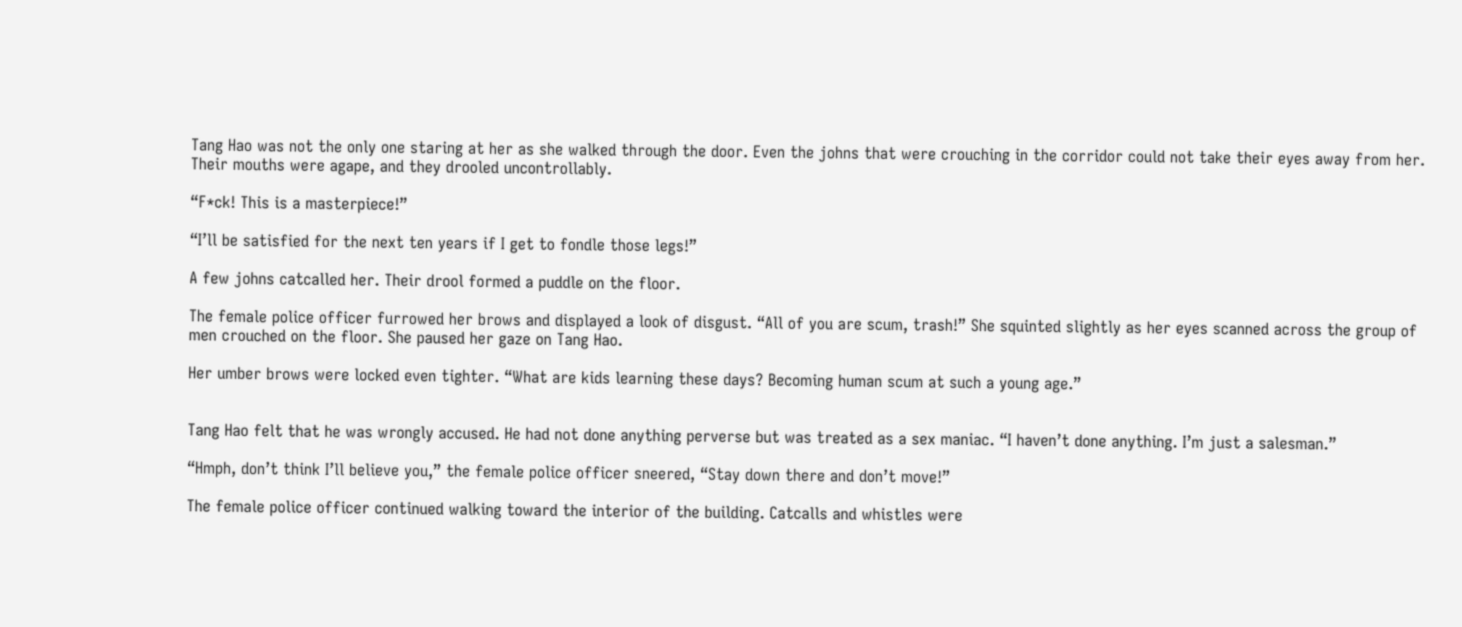Tang Hao was not the only one staring at her as she walked through the door. Even the johns that were crouching in the corridor could not take their eyes away from her. Their mouths were agape, and they drooled uncontrollably.

“F*ck! This is a masterpiece!”

“I’ll be satisfied for the next ten years if I get to fondle those legs!”

A few johns catcalled her. Their drool formed a puddle on the floor.

The female police officer furrowed her brows and displayed a look of disgust. “All of you are scum, trash!” She squinted slightly as her eyes scanned across the group of men crouched on the floor. She paused her gaze on Tang Hao.

Her umber brows were locked even tighter. “What are kids learning these days? Becoming human scum at such a young age.”


Tang Hao felt that he was wrongly accused. He had not done anything perverse but was treated as a sex maniac. “I haven’t done anything. I’m just a salesman.”

“Hmph, don’t think I’ll believe you,” the female police officer sneered, “Stay down there and don’t move!”

The female police officer continued walking toward the interior of the building. Catcalls and whistles were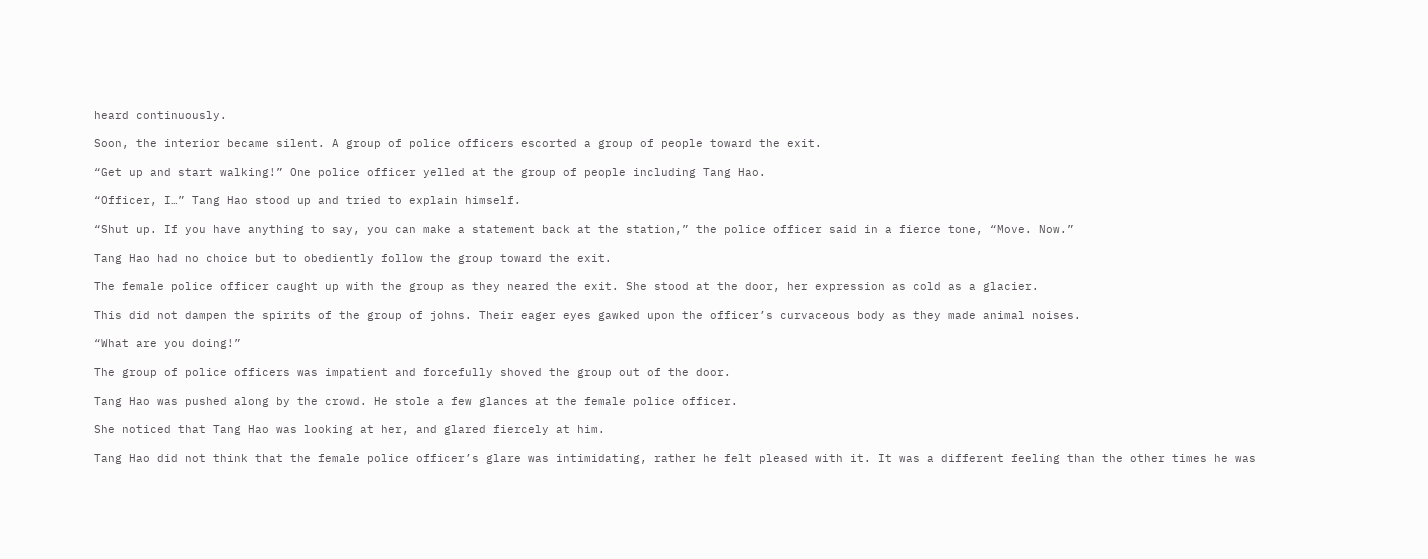heard continuously.

Soon, the interior became silent. A group of police officers escorted a group of people toward the exit.

“Get up and start walking!” One police officer yelled at the group of people including Tang Hao.

“Officer, I…” Tang Hao stood up and tried to explain himself.

“Shut up. If you have anything to say, you can make a statement back at the station,” the police officer said in a fierce tone, “Move. Now.”

Tang Hao had no choice but to obediently follow the group toward the exit.

The female police officer caught up with the group as they neared the exit. She stood at the door, her expression as cold as a glacier.

This did not dampen the spirits of the group of johns. Their eager eyes gawked upon the officer’s curvaceous body as they made animal noises.

“What are you doing!”

The group of police officers was impatient and forcefully shoved the group out of the door.

Tang Hao was pushed along by the crowd. He stole a few glances at the female police officer.

She noticed that Tang Hao was looking at her, and glared fiercely at him.

Tang Hao did not think that the female police officer’s glare was intimidating, rather he felt pleased with it. It was a different feeling than the other times he was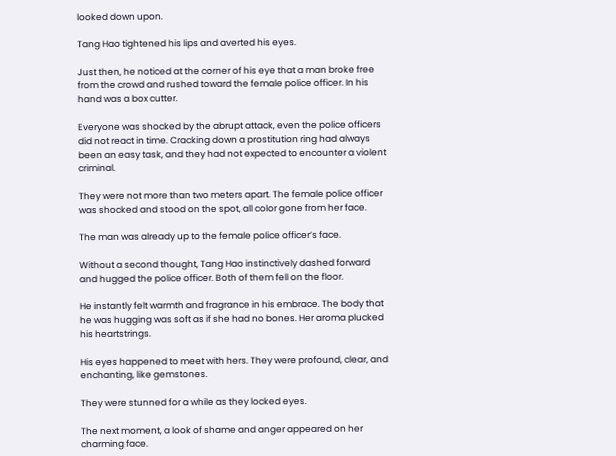looked down upon.

Tang Hao tightened his lips and averted his eyes.

Just then, he noticed at the corner of his eye that a man broke free from the crowd and rushed toward the female police officer. In his hand was a box cutter.

Everyone was shocked by the abrupt attack, even the police officers did not react in time. Cracking down a prostitution ring had always been an easy task, and they had not expected to encounter a violent criminal.

They were not more than two meters apart. The female police officer was shocked and stood on the spot, all color gone from her face.

The man was already up to the female police officer’s face.

Without a second thought, Tang Hao instinctively dashed forward and hugged the police officer. Both of them fell on the floor.

He instantly felt warmth and fragrance in his embrace. The body that he was hugging was soft as if she had no bones. Her aroma plucked his heartstrings.

His eyes happened to meet with hers. They were profound, clear, and enchanting, like gemstones.

They were stunned for a while as they locked eyes.

The next moment, a look of shame and anger appeared on her charming face.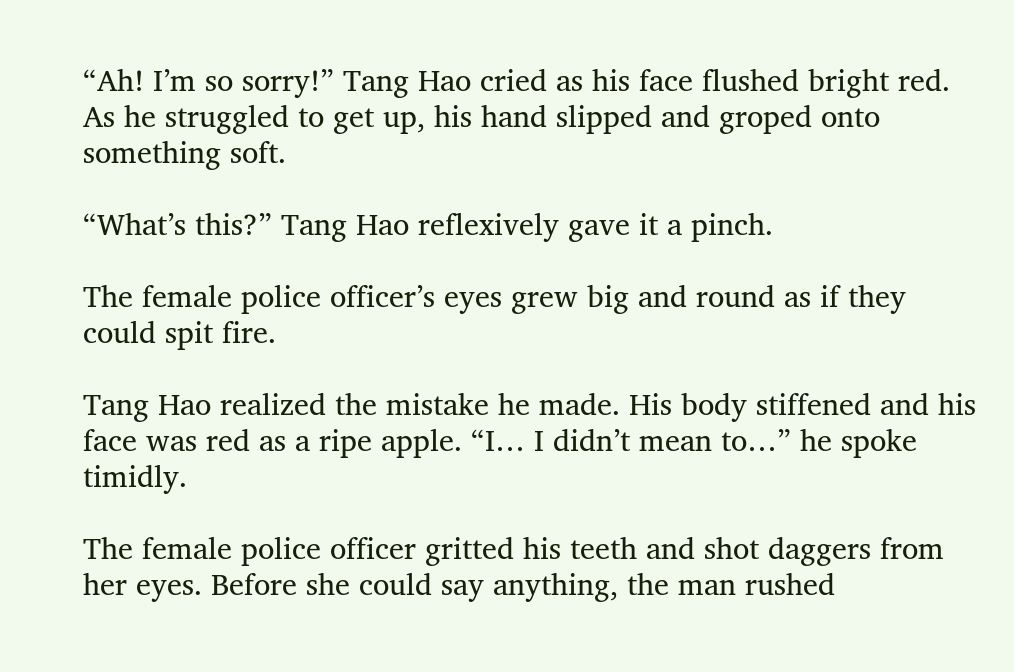“Ah! I’m so sorry!” Tang Hao cried as his face flushed bright red. As he struggled to get up, his hand slipped and groped onto something soft.

“What’s this?” Tang Hao reflexively gave it a pinch.

The female police officer’s eyes grew big and round as if they could spit fire.

Tang Hao realized the mistake he made. His body stiffened and his face was red as a ripe apple. “I… I didn’t mean to…” he spoke timidly.

The female police officer gritted his teeth and shot daggers from her eyes. Before she could say anything, the man rushed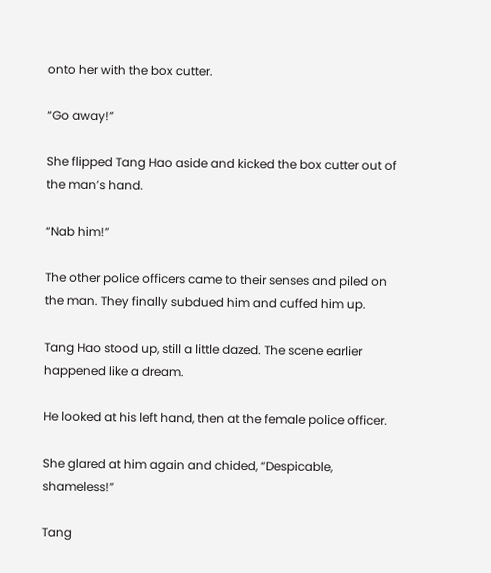onto her with the box cutter.

“Go away!”

She flipped Tang Hao aside and kicked the box cutter out of the man’s hand.

“Nab him!”

The other police officers came to their senses and piled on the man. They finally subdued him and cuffed him up.

Tang Hao stood up, still a little dazed. The scene earlier happened like a dream.

He looked at his left hand, then at the female police officer.

She glared at him again and chided, “Despicable, shameless!”

Tang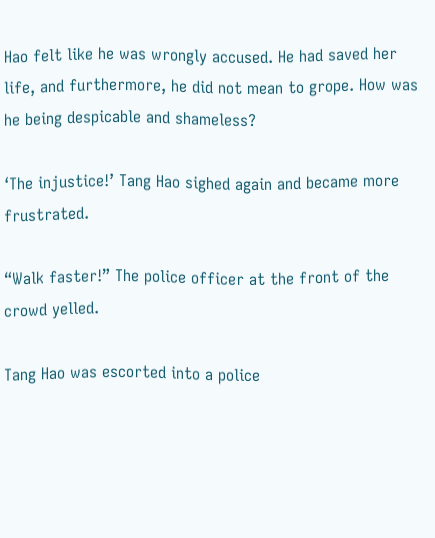Hao felt like he was wrongly accused. He had saved her life, and furthermore, he did not mean to grope. How was he being despicable and shameless?

‘The injustice!’ Tang Hao sighed again and became more frustrated.

“Walk faster!” The police officer at the front of the crowd yelled.

Tang Hao was escorted into a police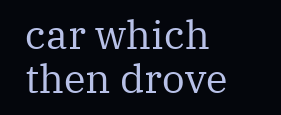car which then drove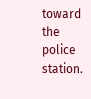toward the police station.